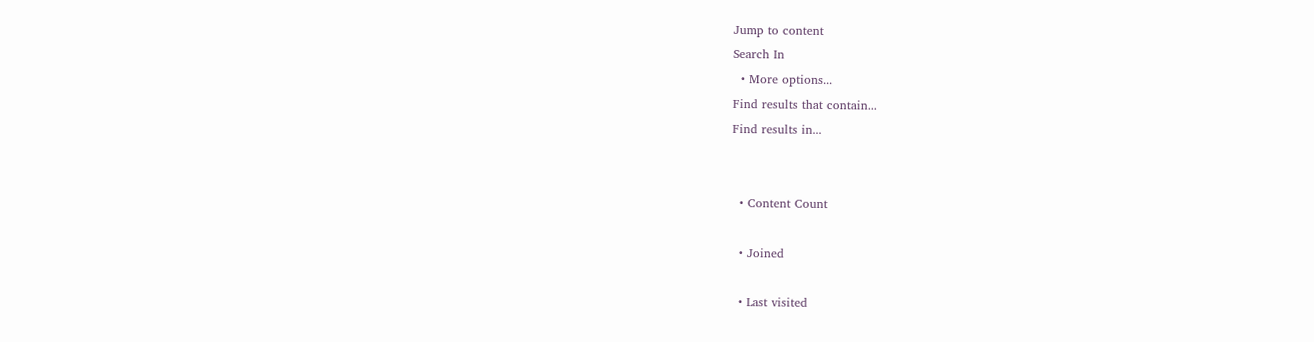Jump to content
Search In
  • More options...
Find results that contain...
Find results in...


  • Content Count

  • Joined

  • Last visited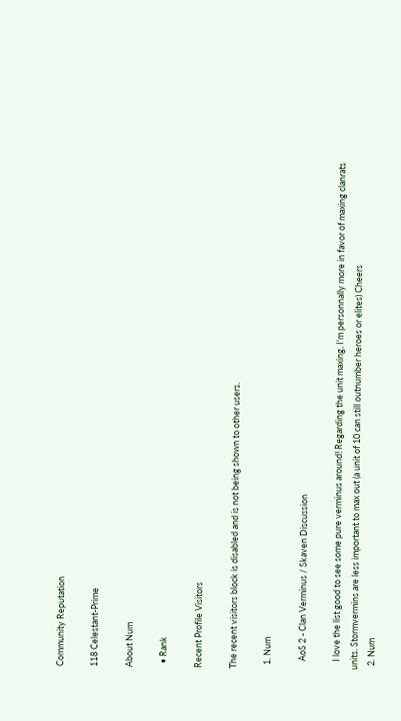Community Reputation

118 Celestant-Prime

About Num

  • Rank

Recent Profile Visitors

The recent visitors block is disabled and is not being shown to other users.

  1. Num

    AoS 2 - Clan Verminus / Skaven Discussion

    I love the list good to see some pure verminus around! Regarding the unit maxing, I'm personnally more in favor of maxing clanrats units. Stormvermins are less important to max out (a unit of 10 can still outnumber heroes or elites) Cheers
  2. Num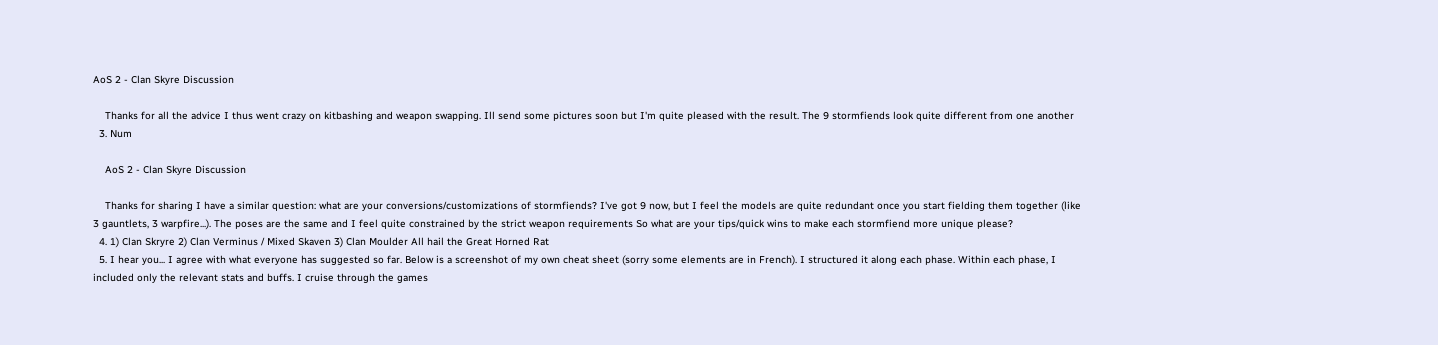AoS 2 - Clan Skyre Discussion

    Thanks for all the advice I thus went crazy on kitbashing and weapon swapping. Ill send some pictures soon but I'm quite pleased with the result. The 9 stormfiends look quite different from one another
  3. Num

    AoS 2 - Clan Skyre Discussion

    Thanks for sharing I have a similar question: what are your conversions/customizations of stormfiends? I've got 9 now, but I feel the models are quite redundant once you start fielding them together (like 3 gauntlets, 3 warpfire...). The poses are the same and I feel quite constrained by the strict weapon requirements So what are your tips/quick wins to make each stormfiend more unique please?
  4. 1) Clan Skryre 2) Clan Verminus / Mixed Skaven 3) Clan Moulder All hail the Great Horned Rat
  5. I hear you... I agree with what everyone has suggested so far. Below is a screenshot of my own cheat sheet (sorry some elements are in French). I structured it along each phase. Within each phase, I included only the relevant stats and buffs. I cruise through the games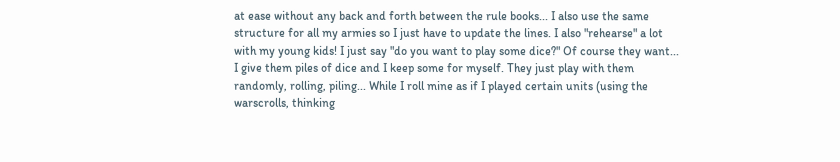at ease without any back and forth between the rule books... I also use the same structure for all my armies so I just have to update the lines. I also "rehearse" a lot with my young kids! I just say "do you want to play some dice?" Of course they want... I give them piles of dice and I keep some for myself. They just play with them randomly, rolling, piling... While I roll mine as if I played certain units (using the warscrolls, thinking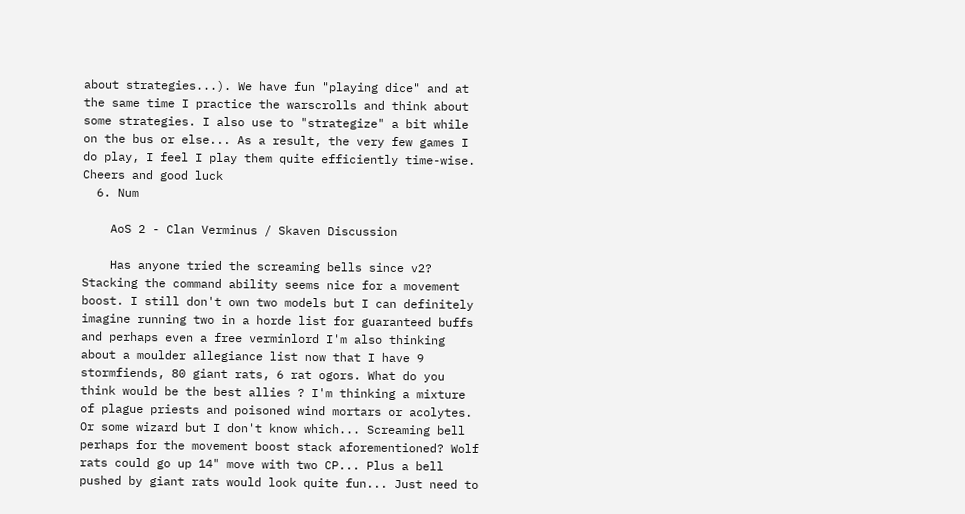about strategies...). We have fun "playing dice" and at the same time I practice the warscrolls and think about some strategies. I also use to "strategize" a bit while on the bus or else... As a result, the very few games I do play, I feel I play them quite efficiently time-wise. Cheers and good luck
  6. Num

    AoS 2 - Clan Verminus / Skaven Discussion

    Has anyone tried the screaming bells since v2? Stacking the command ability seems nice for a movement boost. I still don't own two models but I can definitely imagine running two in a horde list for guaranteed buffs and perhaps even a free verminlord I'm also thinking about a moulder allegiance list now that I have 9 stormfiends, 80 giant rats, 6 rat ogors. What do you think would be the best allies ? I'm thinking a mixture of plague priests and poisoned wind mortars or acolytes. Or some wizard but I don't know which... Screaming bell perhaps for the movement boost stack aforementioned? Wolf rats could go up 14" move with two CP... Plus a bell pushed by giant rats would look quite fun... Just need to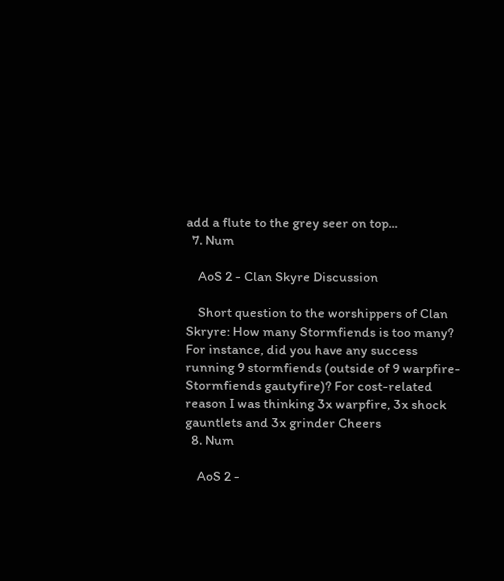add a flute to the grey seer on top...
  7. Num

    AoS 2 - Clan Skyre Discussion

    Short question to the worshippers of Clan Skryre: How many Stormfiends is too many? For instance, did you have any success running 9 stormfiends (outside of 9 warpfire-Stormfiends gautyfire)? For cost-related reason I was thinking 3x warpfire, 3x shock gauntlets and 3x grinder Cheers
  8. Num

    AoS 2 -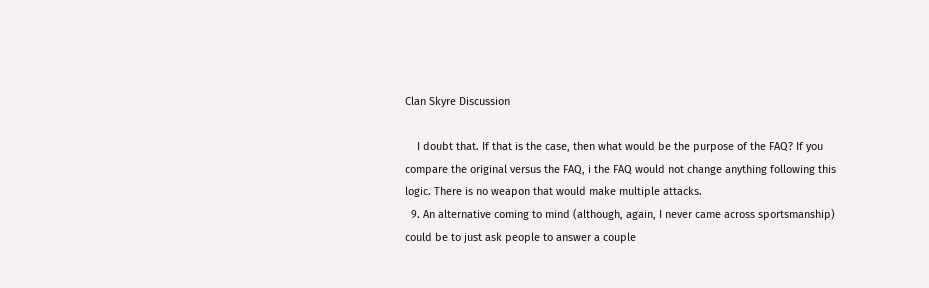Clan Skyre Discussion

    I doubt that. If that is the case, then what would be the purpose of the FAQ? If you compare the original versus the FAQ, i the FAQ would not change anything following this logic. There is no weapon that would make multiple attacks.
  9. An alternative coming to mind (although, again, I never came across sportsmanship) could be to just ask people to answer a couple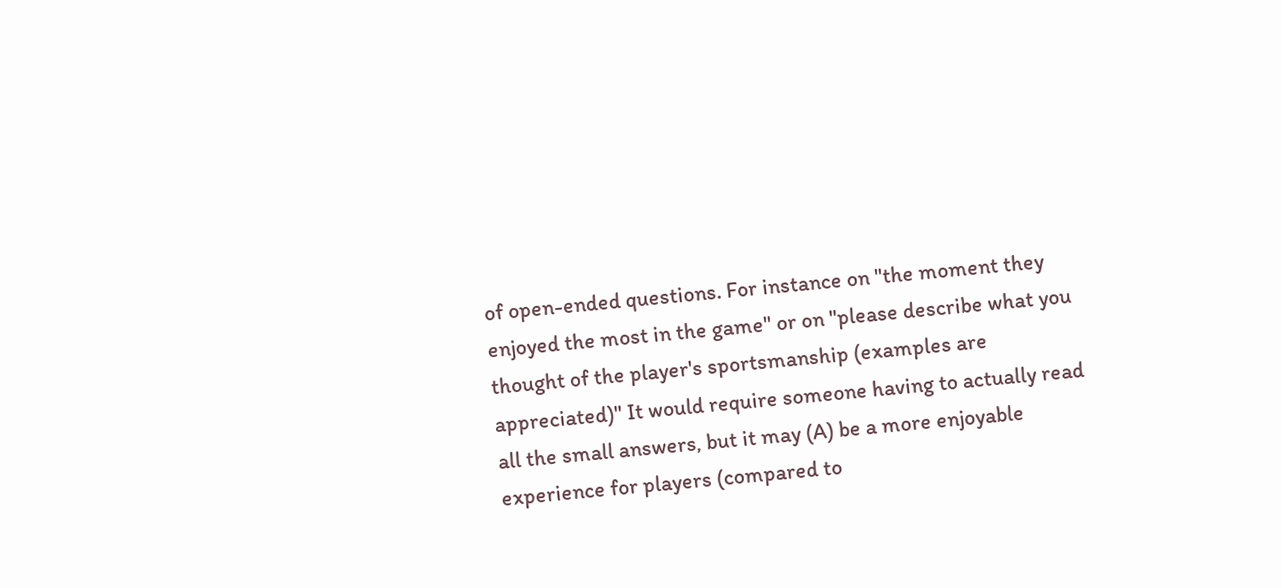of open-ended questions. For instance on "the moment they enjoyed the most in the game" or on "please describe what you thought of the player's sportsmanship (examples are appreciated)" It would require someone having to actually read all the small answers, but it may (A) be a more enjoyable experience for players (compared to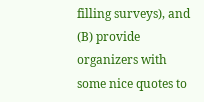filling surveys), and (B) provide organizers with some nice quotes to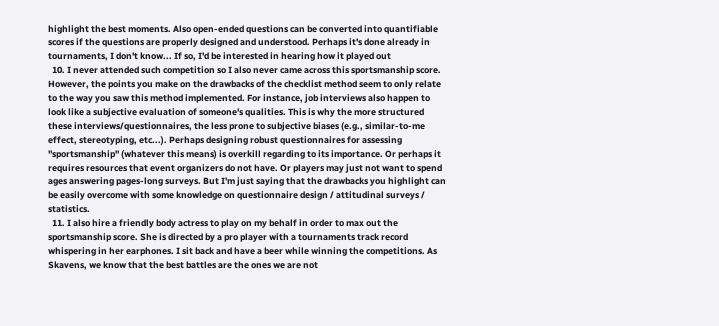highlight the best moments. Also open-ended questions can be converted into quantifiable scores if the questions are properly designed and understood. Perhaps it's done already in tournaments, I don't know... If so, I'd be interested in hearing how it played out
  10. I never attended such competition so I also never came across this sportsmanship score. However, the points you make on the drawbacks of the checklist method seem to only relate to the way you saw this method implemented. For instance, job interviews also happen to look like a subjective evaluation of someone's qualities. This is why the more structured these interviews/questionnaires, the less prone to subjective biases (e.g., similar-to-me effect, stereotyping, etc...). Perhaps designing robust questionnaires for assessing "sportsmanship" (whatever this means) is overkill regarding to its importance. Or perhaps it requires resources that event organizers do not have. Or players may just not want to spend ages answering pages-long surveys. But I'm just saying that the drawbacks you highlight can be easily overcome with some knowledge on questionnaire design / attitudinal surveys / statistics.
  11. I also hire a friendly body actress to play on my behalf in order to max out the sportsmanship score. She is directed by a pro player with a tournaments track record whispering in her earphones. I sit back and have a beer while winning the competitions. As Skavens, we know that the best battles are the ones we are not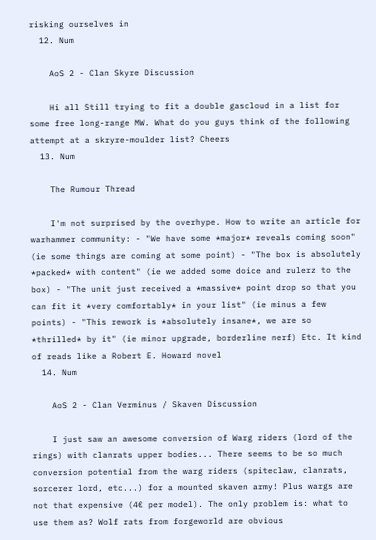risking ourselves in
  12. Num

    AoS 2 - Clan Skyre Discussion

    Hi all Still trying to fit a double gascloud in a list for some free long-range MW. What do you guys think of the following attempt at a skryre-moulder list? Cheers
  13. Num

    The Rumour Thread

    I'm not surprised by the overhype. How to write an article for warhammer community: - "We have some *major* reveals coming soon" (ie some things are coming at some point) - "The box is absolutely *packed* with content" (ie we added some doice and rulerz to the box) - "The unit just received a *massive* point drop so that you can fit it *very comfortably* in your list" (ie minus a few points) - "This rework is *absolutely insane*, we are so *thrilled* by it" (ie minor upgrade, borderline nerf) Etc. It kind of reads like a Robert E. Howard novel
  14. Num

    AoS 2 - Clan Verminus / Skaven Discussion

    I just saw an awesome conversion of Warg riders (lord of the rings) with clanrats upper bodies... There seems to be so much conversion potential from the warg riders (spiteclaw, clanrats, sorcerer lord, etc...) for a mounted skaven army! Plus wargs are not that expensive (4€ per model). The only problem is: what to use them as? Wolf rats from forgeworld are obvious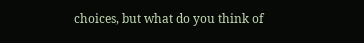choices, but what do you think of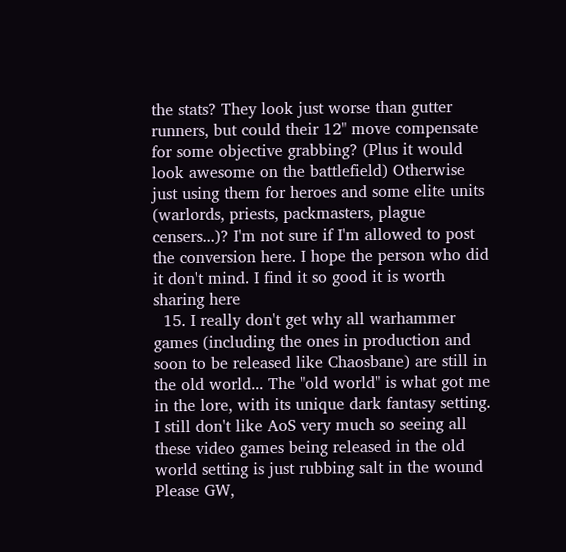the stats? They look just worse than gutter runners, but could their 12" move compensate for some objective grabbing? (Plus it would look awesome on the battlefield) Otherwise just using them for heroes and some elite units (warlords, priests, packmasters, plague censers...)? I'm not sure if I'm allowed to post the conversion here. I hope the person who did it don't mind. I find it so good it is worth sharing here
  15. I really don't get why all warhammer games (including the ones in production and soon to be released like Chaosbane) are still in the old world... The "old world" is what got me in the lore, with its unique dark fantasy setting. I still don't like AoS very much so seeing all these video games being released in the old world setting is just rubbing salt in the wound Please GW,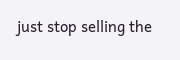just stop selling the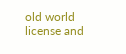old world license and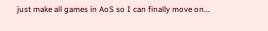just make all games in AoS so I can finally move on...